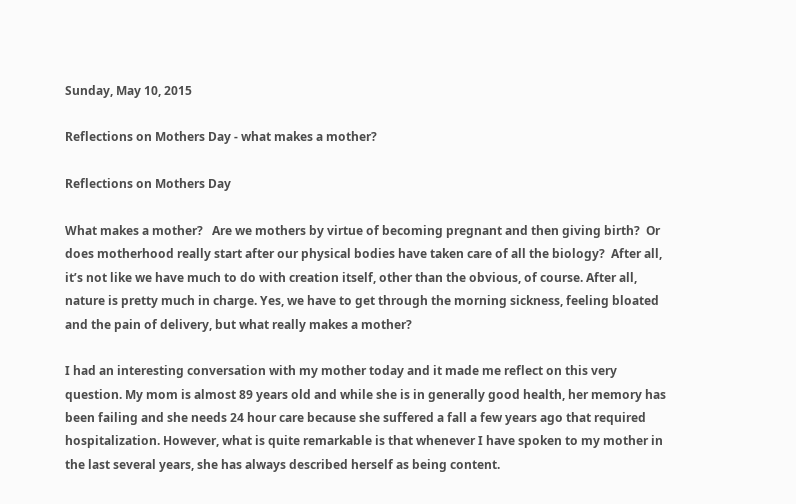Sunday, May 10, 2015

Reflections on Mothers Day - what makes a mother?

Reflections on Mothers Day

What makes a mother?   Are we mothers by virtue of becoming pregnant and then giving birth?  Or does motherhood really start after our physical bodies have taken care of all the biology?  After all, it’s not like we have much to do with creation itself, other than the obvious, of course. After all, nature is pretty much in charge. Yes, we have to get through the morning sickness, feeling bloated and the pain of delivery, but what really makes a mother?

I had an interesting conversation with my mother today and it made me reflect on this very question. My mom is almost 89 years old and while she is in generally good health, her memory has been failing and she needs 24 hour care because she suffered a fall a few years ago that required hospitalization. However, what is quite remarkable is that whenever I have spoken to my mother in the last several years, she has always described herself as being content.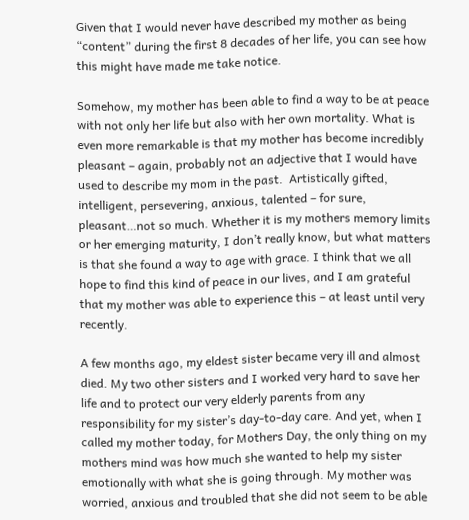Given that I would never have described my mother as being “content” during the first 8 decades of her life, you can see how this might have made me take notice.

Somehow, my mother has been able to find a way to be at peace with not only her life but also with her own mortality. What is even more remarkable is that my mother has become incredibly pleasant – again, probably not an adjective that I would have used to describe my mom in the past.  Artistically gifted, intelligent, persevering, anxious, talented – for sure, pleasant…not so much. Whether it is my mothers memory limits or her emerging maturity, I don’t really know, but what matters is that she found a way to age with grace. I think that we all hope to find this kind of peace in our lives, and I am grateful that my mother was able to experience this – at least until very recently.

A few months ago, my eldest sister became very ill and almost died. My two other sisters and I worked very hard to save her life and to protect our very elderly parents from any responsibility for my sister’s day-to-day care. And yet, when I called my mother today, for Mothers Day, the only thing on my mothers mind was how much she wanted to help my sister emotionally with what she is going through. My mother was worried, anxious and troubled that she did not seem to be able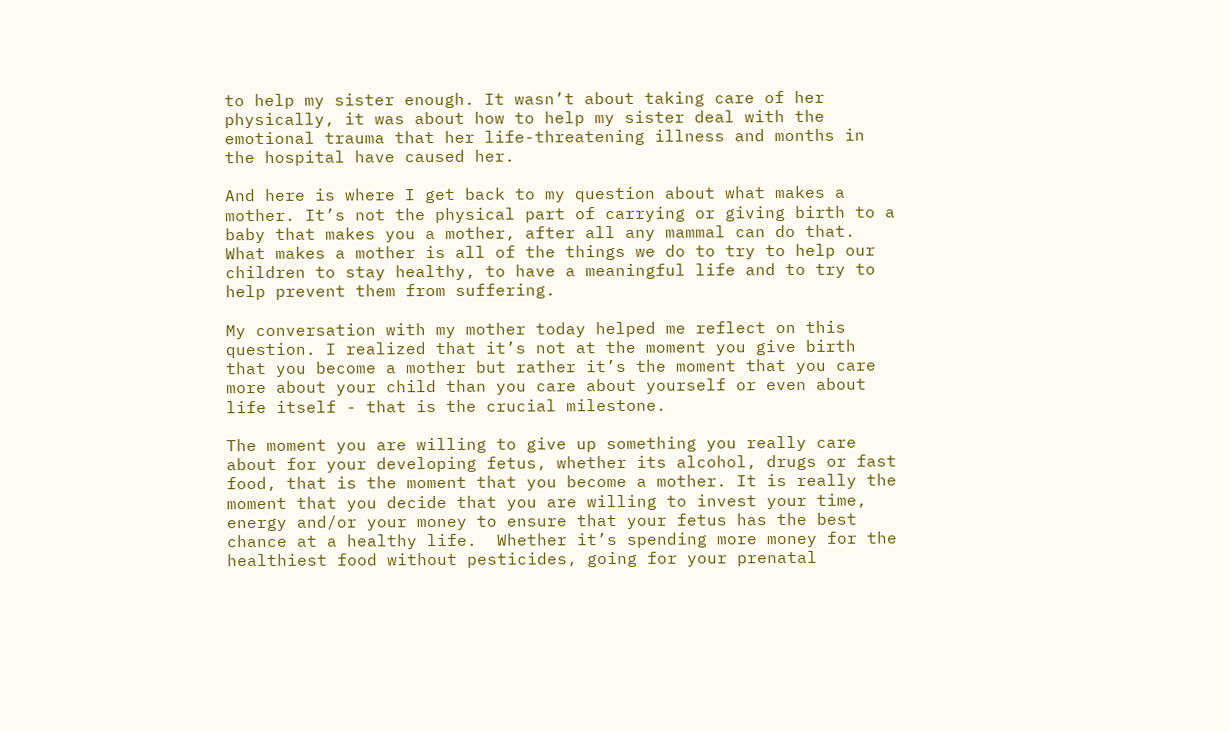to help my sister enough. It wasn’t about taking care of her physically, it was about how to help my sister deal with the emotional trauma that her life-threatening illness and months in the hospital have caused her.

And here is where I get back to my question about what makes a mother. It’s not the physical part of carrying or giving birth to a baby that makes you a mother, after all any mammal can do that. What makes a mother is all of the things we do to try to help our children to stay healthy, to have a meaningful life and to try to help prevent them from suffering.

My conversation with my mother today helped me reflect on this question. I realized that it’s not at the moment you give birth that you become a mother but rather it’s the moment that you care more about your child than you care about yourself or even about life itself - that is the crucial milestone.

The moment you are willing to give up something you really care about for your developing fetus, whether its alcohol, drugs or fast food, that is the moment that you become a mother. It is really the moment that you decide that you are willing to invest your time, energy and/or your money to ensure that your fetus has the best chance at a healthy life.  Whether it’s spending more money for the healthiest food without pesticides, going for your prenatal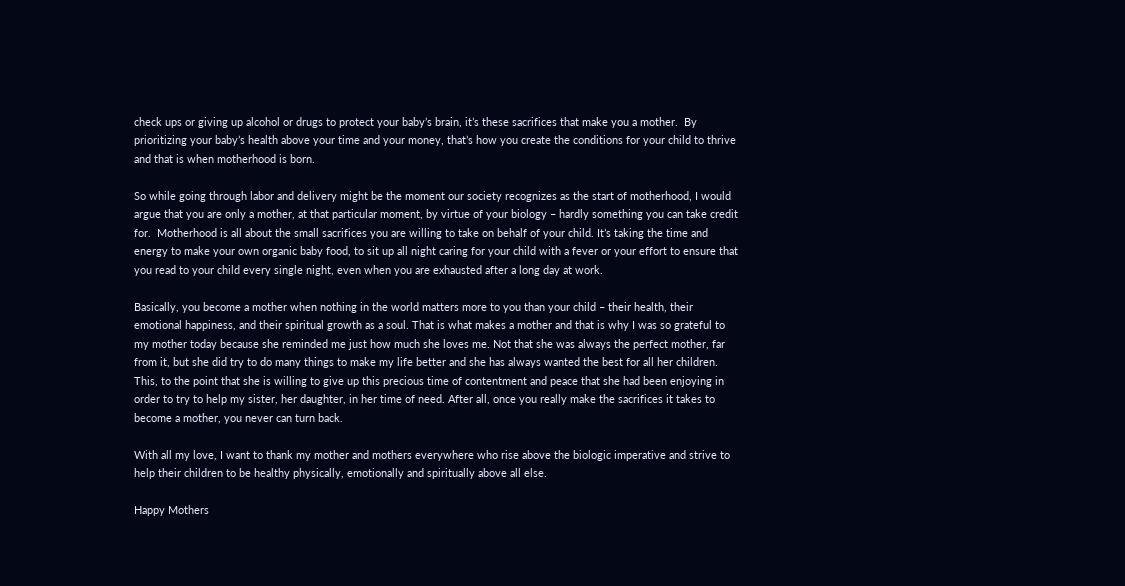check ups or giving up alcohol or drugs to protect your baby’s brain, it’s these sacrifices that make you a mother.  By prioritizing your baby’s health above your time and your money, that’s how you create the conditions for your child to thrive and that is when motherhood is born.

So while going through labor and delivery might be the moment our society recognizes as the start of motherhood, I would argue that you are only a mother, at that particular moment, by virtue of your biology – hardly something you can take credit for.  Motherhood is all about the small sacrifices you are willing to take on behalf of your child. It’s taking the time and energy to make your own organic baby food, to sit up all night caring for your child with a fever or your effort to ensure that you read to your child every single night, even when you are exhausted after a long day at work.

Basically, you become a mother when nothing in the world matters more to you than your child – their health, their emotional happiness, and their spiritual growth as a soul. That is what makes a mother and that is why I was so grateful to my mother today because she reminded me just how much she loves me. Not that she was always the perfect mother, far from it, but she did try to do many things to make my life better and she has always wanted the best for all her children. This, to the point that she is willing to give up this precious time of contentment and peace that she had been enjoying in order to try to help my sister, her daughter, in her time of need. After all, once you really make the sacrifices it takes to become a mother, you never can turn back.

With all my love, I want to thank my mother and mothers everywhere who rise above the biologic imperative and strive to help their children to be healthy physically, emotionally and spiritually above all else.

Happy Mothers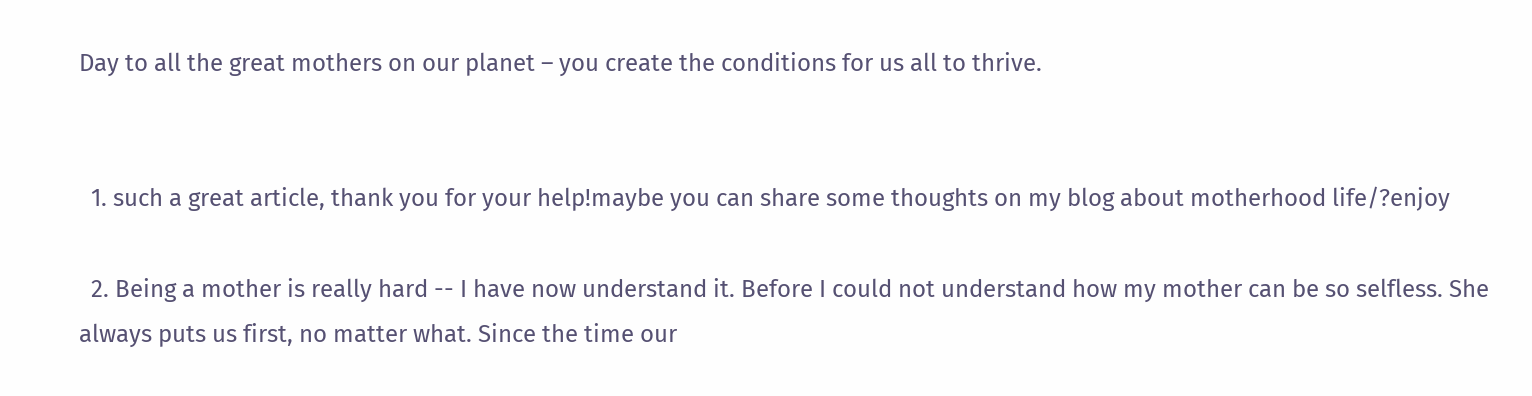Day to all the great mothers on our planet – you create the conditions for us all to thrive.


  1. such a great article, thank you for your help!maybe you can share some thoughts on my blog about motherhood life/?enjoy

  2. Being a mother is really hard -- I have now understand it. Before I could not understand how my mother can be so selfless. She always puts us first, no matter what. Since the time our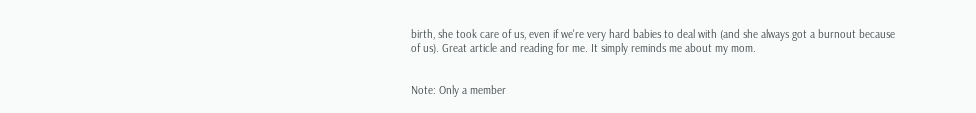birth, she took care of us, even if we're very hard babies to deal with (and she always got a burnout because of us). Great article and reading for me. It simply reminds me about my mom.


Note: Only a member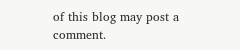of this blog may post a comment.